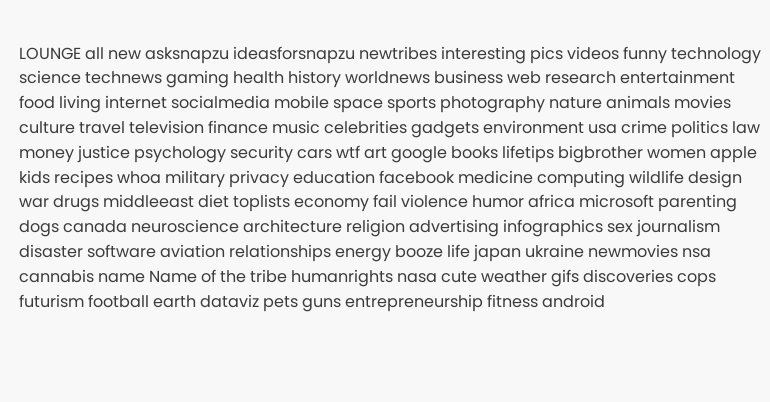LOUNGE all new asksnapzu ideasforsnapzu newtribes interesting pics videos funny technology science technews gaming health history worldnews business web research entertainment food living internet socialmedia mobile space sports photography nature animals movies culture travel television finance music celebrities gadgets environment usa crime politics law money justice psychology security cars wtf art google books lifetips bigbrother women apple kids recipes whoa military privacy education facebook medicine computing wildlife design war drugs middleeast diet toplists economy fail violence humor africa microsoft parenting dogs canada neuroscience architecture religion advertising infographics sex journalism disaster software aviation relationships energy booze life japan ukraine newmovies nsa cannabis name Name of the tribe humanrights nasa cute weather gifs discoveries cops futurism football earth dataviz pets guns entrepreneurship fitness android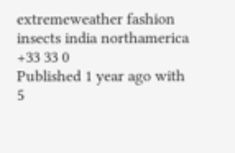extremeweather fashion insects india northamerica
+33 33 0
Published 1 year ago with 5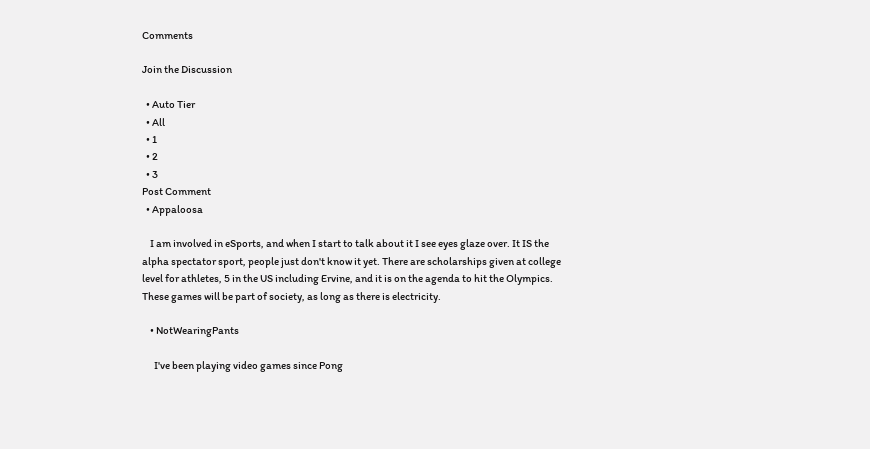Comments

Join the Discussion

  • Auto Tier
  • All
  • 1
  • 2
  • 3
Post Comment
  • Appaloosa

    I am involved in eSports, and when I start to talk about it I see eyes glaze over. It IS the alpha spectator sport, people just don't know it yet. There are scholarships given at college level for athletes, 5 in the US including Ervine, and it is on the agenda to hit the Olympics. These games will be part of society, as long as there is electricity.

    • NotWearingPants

      I've been playing video games since Pong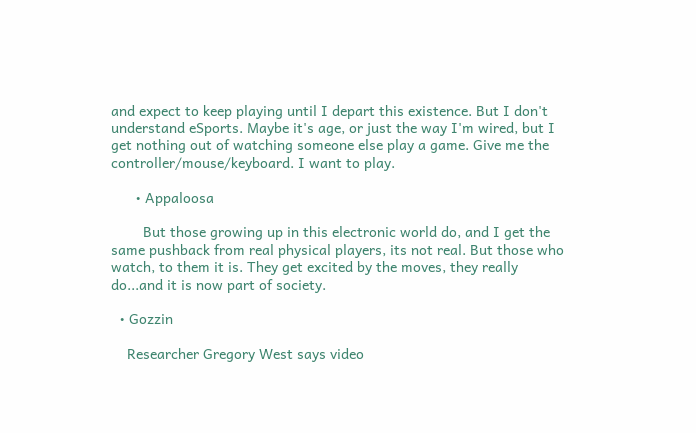and expect to keep playing until I depart this existence. But I don't understand eSports. Maybe it's age, or just the way I'm wired, but I get nothing out of watching someone else play a game. Give me the controller/mouse/keyboard. I want to play.

      • Appaloosa

        But those growing up in this electronic world do, and I get the same pushback from real physical players, its not real. But those who watch, to them it is. They get excited by the moves, they really do...and it is now part of society.

  • Gozzin

    Researcher Gregory West says video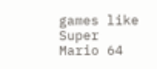games like Super Mario 64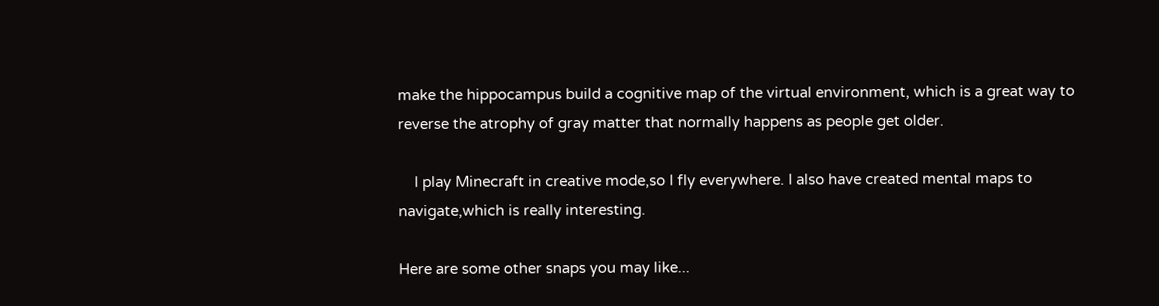make the hippocampus build a cognitive map of the virtual environment, which is a great way to reverse the atrophy of gray matter that normally happens as people get older.

    I play Minecraft in creative mode,so I fly everywhere. I also have created mental maps to navigate,which is really interesting.

Here are some other snaps you may like...